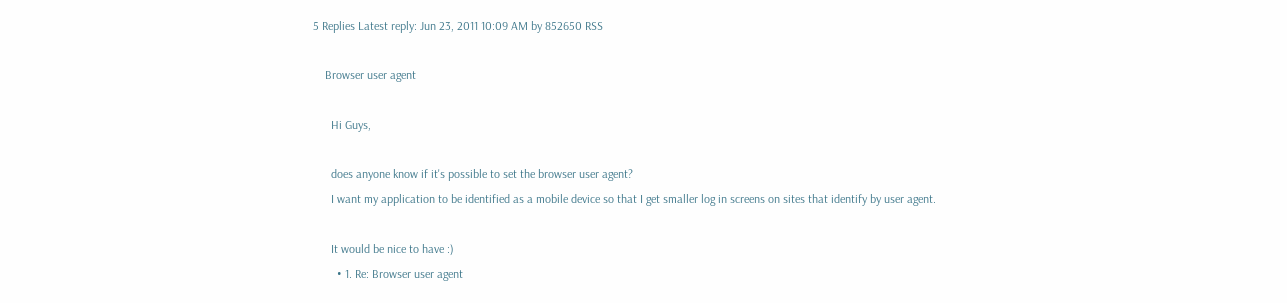5 Replies Latest reply: Jun 23, 2011 10:09 AM by 852650 RSS

    Browser user agent

      Hi Guys,

      does anyone know if it's possible to set the browser user agent?
      I want my application to be identified as a mobile device so that I get smaller log in screens on sites that identify by user agent.

      It would be nice to have :)
        • 1. Re: Browser user agent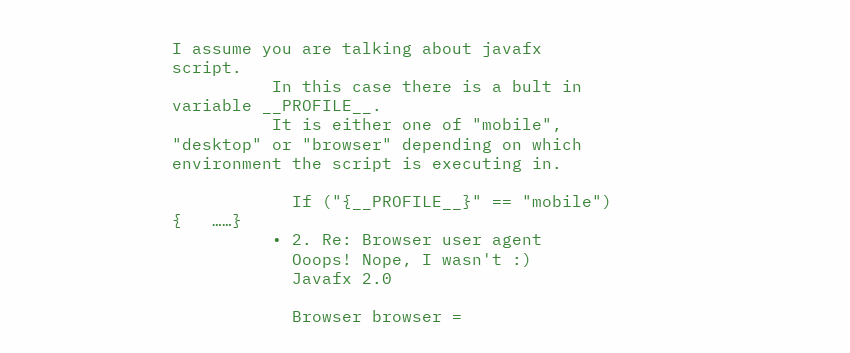I assume you are talking about javafx script.
          In this case there is a bult in variable __PROFILE__.
          It is either one of "mobile", "desktop" or "browser" depending on which environment the script is executing in.

            If ("{__PROFILE__}" == "mobile") {   ……}
          • 2. Re: Browser user agent
            Ooops! Nope, I wasn't :)
            Javafx 2.0

            Browser browser =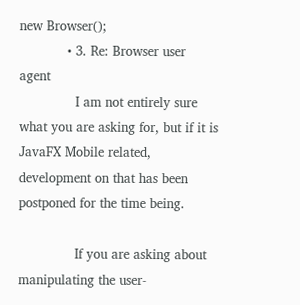new Browser();
            • 3. Re: Browser user agent
              I am not entirely sure what you are asking for, but if it is JavaFX Mobile related, development on that has been postponed for the time being.

              If you are asking about manipulating the user-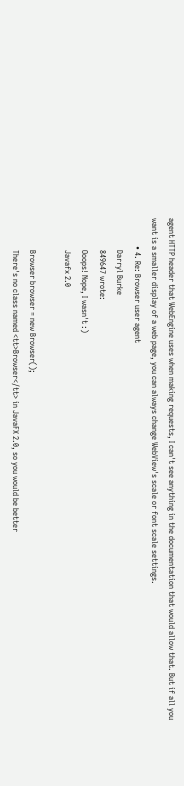agent HTTP header that WebEngine uses when making requests, I can't see anything in the documentation that would allow that. But if all you want is a smaller display of a web page, you can always change WebView's scale or font scale settings.
              • 4. Re: Browser user agent
                Darryl Burke
                849647 wrote:
                Ooops! Nope, I wasn't :)
                Javafx 2.0

                Browser browser = new Browser();
                There's no class named <tt>Browser</tt> in JavaFX 2.0, so you would be better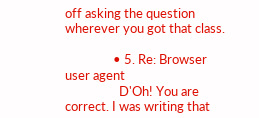off asking the question wherever you got that class.

                • 5. Re: Browser user agent
                  D'Oh! You are correct. I was writing that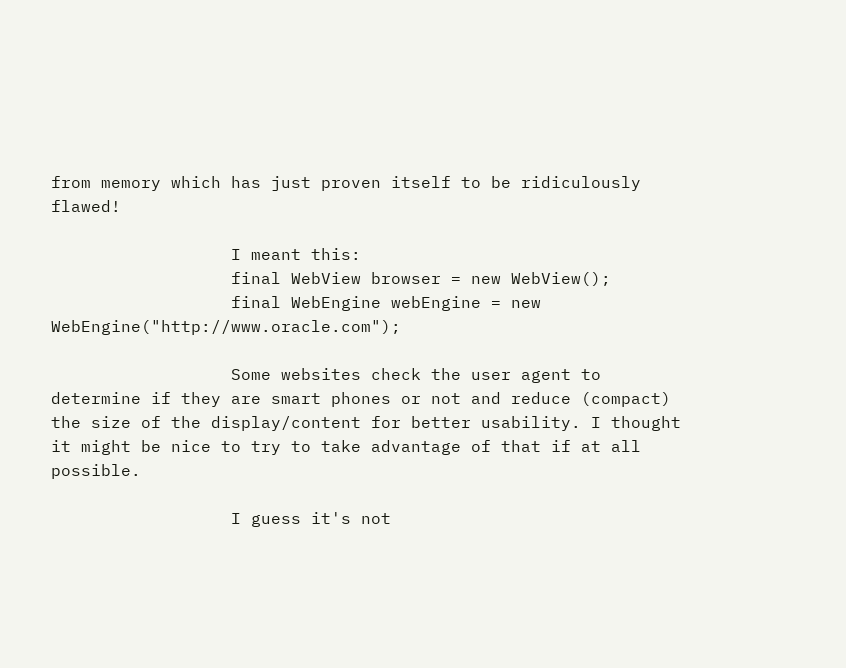from memory which has just proven itself to be ridiculously flawed!

                  I meant this:
                  final WebView browser = new WebView();
                  final WebEngine webEngine = new WebEngine("http://www.oracle.com");

                  Some websites check the user agent to determine if they are smart phones or not and reduce (compact) the size of the display/content for better usability. I thought it might be nice to try to take advantage of that if at all possible.

                  I guess it's not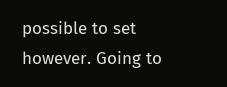possible to set however. Going to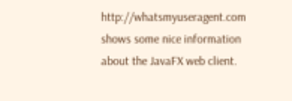http://whatsmyuseragent.com shows some nice information about the JavaFX web client.